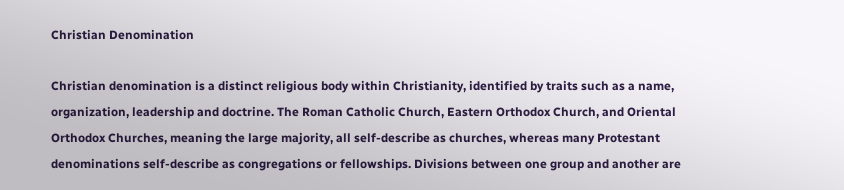Christian Denomination

Christian denomination is a distinct religious body within Christianity, identified by traits such as a name, organization, leadership and doctrine. The Roman Catholic Church, Eastern Orthodox Church, and Oriental Orthodox Churches, meaning the large majority, all self-describe as churches, whereas many Protestant denominations self-describe as congregations or fellowships. Divisions between one group and another are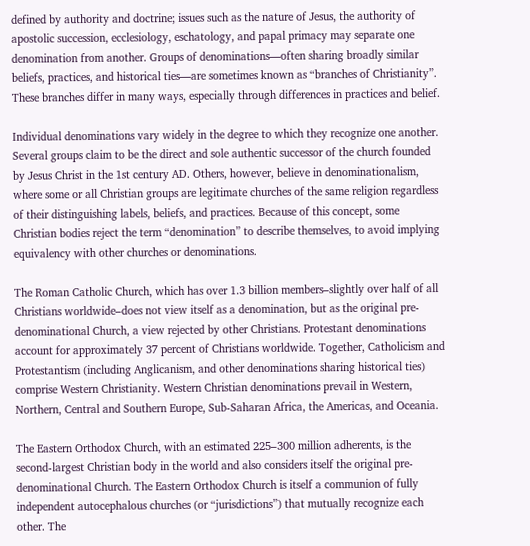defined by authority and doctrine; issues such as the nature of Jesus, the authority of apostolic succession, ecclesiology, eschatology, and papal primacy may separate one denomination from another. Groups of denominations—often sharing broadly similar beliefs, practices, and historical ties—are sometimes known as “branches of Christianity”. These branches differ in many ways, especially through differences in practices and belief.

Individual denominations vary widely in the degree to which they recognize one another. Several groups claim to be the direct and sole authentic successor of the church founded by Jesus Christ in the 1st century AD. Others, however, believe in denominationalism, where some or all Christian groups are legitimate churches of the same religion regardless of their distinguishing labels, beliefs, and practices. Because of this concept, some Christian bodies reject the term “denomination” to describe themselves, to avoid implying equivalency with other churches or denominations.

The Roman Catholic Church, which has over 1.3 billion members–slightly over half of all Christians worldwide–does not view itself as a denomination, but as the original pre-denominational Church, a view rejected by other Christians. Protestant denominations account for approximately 37 percent of Christians worldwide. Together, Catholicism and Protestantism (including Anglicanism, and other denominations sharing historical ties) comprise Western Christianity. Western Christian denominations prevail in Western, Northern, Central and Southern Europe, Sub-Saharan Africa, the Americas, and Oceania.

The Eastern Orthodox Church, with an estimated 225–300 million adherents, is the second-largest Christian body in the world and also considers itself the original pre-denominational Church. The Eastern Orthodox Church is itself a communion of fully independent autocephalous churches (or “jurisdictions”) that mutually recognize each other. The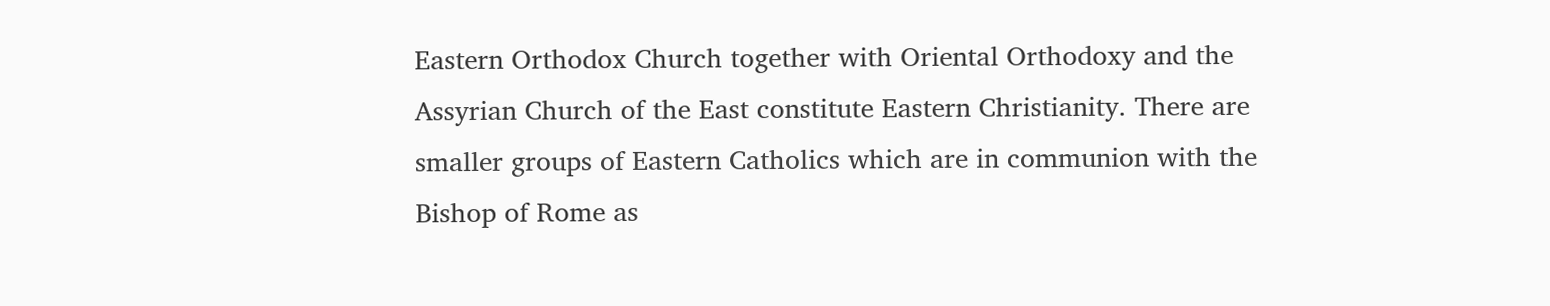Eastern Orthodox Church together with Oriental Orthodoxy and the Assyrian Church of the East constitute Eastern Christianity. There are smaller groups of Eastern Catholics which are in communion with the Bishop of Rome as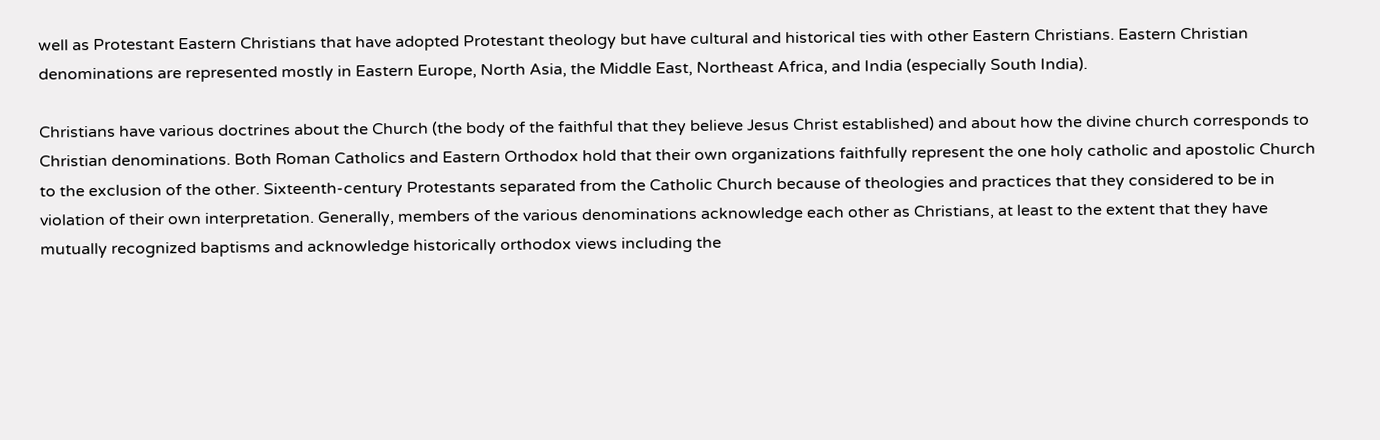well as Protestant Eastern Christians that have adopted Protestant theology but have cultural and historical ties with other Eastern Christians. Eastern Christian denominations are represented mostly in Eastern Europe, North Asia, the Middle East, Northeast Africa, and India (especially South India).

Christians have various doctrines about the Church (the body of the faithful that they believe Jesus Christ established) and about how the divine church corresponds to Christian denominations. Both Roman Catholics and Eastern Orthodox hold that their own organizations faithfully represent the one holy catholic and apostolic Church to the exclusion of the other. Sixteenth-century Protestants separated from the Catholic Church because of theologies and practices that they considered to be in violation of their own interpretation. Generally, members of the various denominations acknowledge each other as Christians, at least to the extent that they have mutually recognized baptisms and acknowledge historically orthodox views including the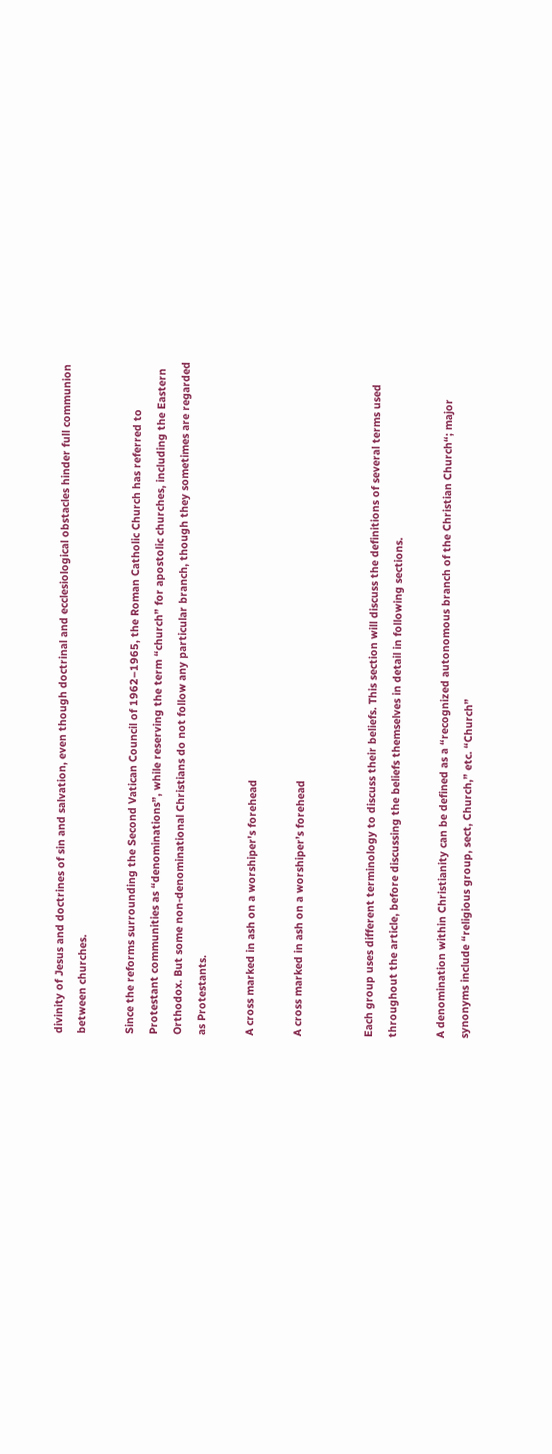divinity of Jesus and doctrines of sin and salvation, even though doctrinal and ecclesiological obstacles hinder full communion between churches.

Since the reforms surrounding the Second Vatican Council of 1962–1965, the Roman Catholic Church has referred to Protestant communities as “denominations”, while reserving the term “church” for apostolic churches, including the Eastern Orthodox. But some non-denominational Christians do not follow any particular branch, though they sometimes are regarded as Protestants.

A cross marked in ash on a worshiper's forehead

A cross marked in ash on a worshiper’s forehead


Each group uses different terminology to discuss their beliefs. This section will discuss the definitions of several terms used throughout the article, before discussing the beliefs themselves in detail in following sections.

A denomination within Christianity can be defined as a “recognized autonomous branch of the Christian Church“; major synonyms include “religious group, sect, Church,” etc. “Church”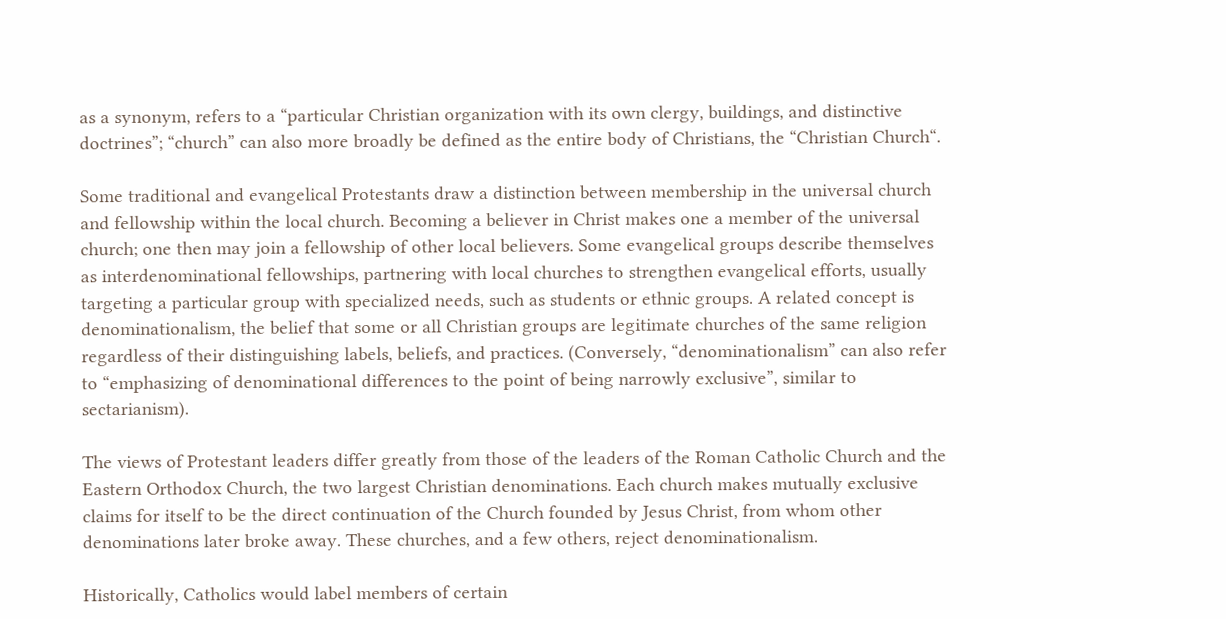as a synonym, refers to a “particular Christian organization with its own clergy, buildings, and distinctive doctrines”; “church” can also more broadly be defined as the entire body of Christians, the “Christian Church“.

Some traditional and evangelical Protestants draw a distinction between membership in the universal church and fellowship within the local church. Becoming a believer in Christ makes one a member of the universal church; one then may join a fellowship of other local believers. Some evangelical groups describe themselves as interdenominational fellowships, partnering with local churches to strengthen evangelical efforts, usually targeting a particular group with specialized needs, such as students or ethnic groups. A related concept is denominationalism, the belief that some or all Christian groups are legitimate churches of the same religion regardless of their distinguishing labels, beliefs, and practices. (Conversely, “denominationalism” can also refer to “emphasizing of denominational differences to the point of being narrowly exclusive”, similar to sectarianism).

The views of Protestant leaders differ greatly from those of the leaders of the Roman Catholic Church and the Eastern Orthodox Church, the two largest Christian denominations. Each church makes mutually exclusive claims for itself to be the direct continuation of the Church founded by Jesus Christ, from whom other denominations later broke away. These churches, and a few others, reject denominationalism.

Historically, Catholics would label members of certain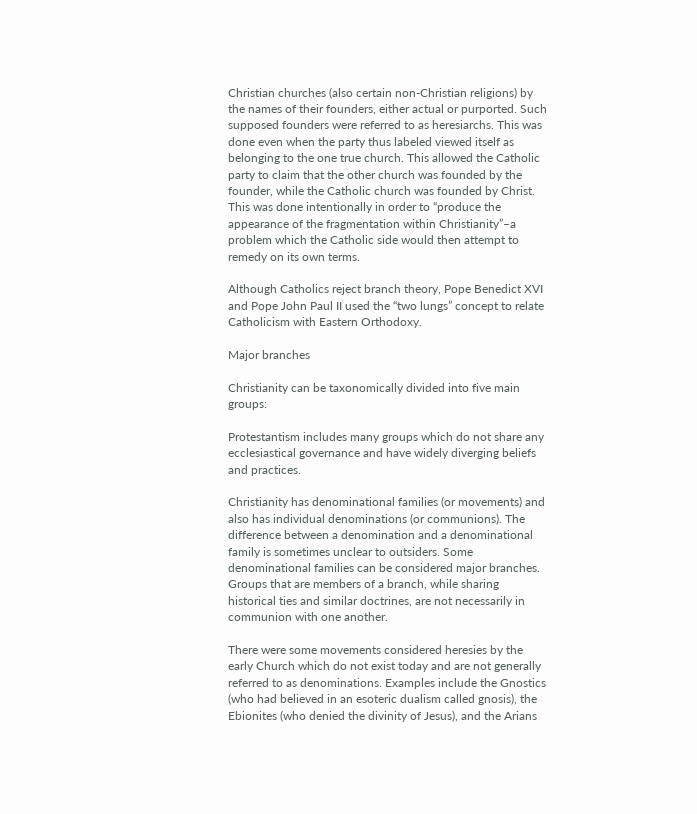Christian churches (also certain non-Christian religions) by the names of their founders, either actual or purported. Such supposed founders were referred to as heresiarchs. This was done even when the party thus labeled viewed itself as belonging to the one true church. This allowed the Catholic party to claim that the other church was founded by the founder, while the Catholic church was founded by Christ. This was done intentionally in order to “produce the appearance of the fragmentation within Christianity”–a problem which the Catholic side would then attempt to remedy on its own terms.

Although Catholics reject branch theory, Pope Benedict XVI and Pope John Paul II used the “two lungs” concept to relate Catholicism with Eastern Orthodoxy.

Major branches

Christianity can be taxonomically divided into five main groups:

Protestantism includes many groups which do not share any ecclesiastical governance and have widely diverging beliefs and practices.

Christianity has denominational families (or movements) and also has individual denominations (or communions). The difference between a denomination and a denominational family is sometimes unclear to outsiders. Some denominational families can be considered major branches. Groups that are members of a branch, while sharing historical ties and similar doctrines, are not necessarily in communion with one another.

There were some movements considered heresies by the early Church which do not exist today and are not generally referred to as denominations. Examples include the Gnostics (who had believed in an esoteric dualism called gnosis), the Ebionites (who denied the divinity of Jesus), and the Arians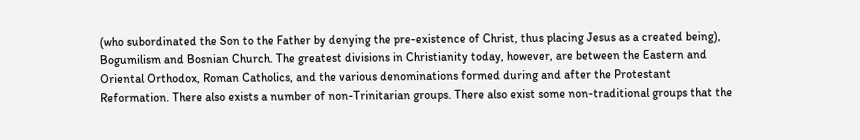(who subordinated the Son to the Father by denying the pre-existence of Christ, thus placing Jesus as a created being), Bogumilism and Bosnian Church. The greatest divisions in Christianity today, however, are between the Eastern and Oriental Orthodox, Roman Catholics, and the various denominations formed during and after the Protestant Reformation. There also exists a number of non-Trinitarian groups. There also exist some non-traditional groups that the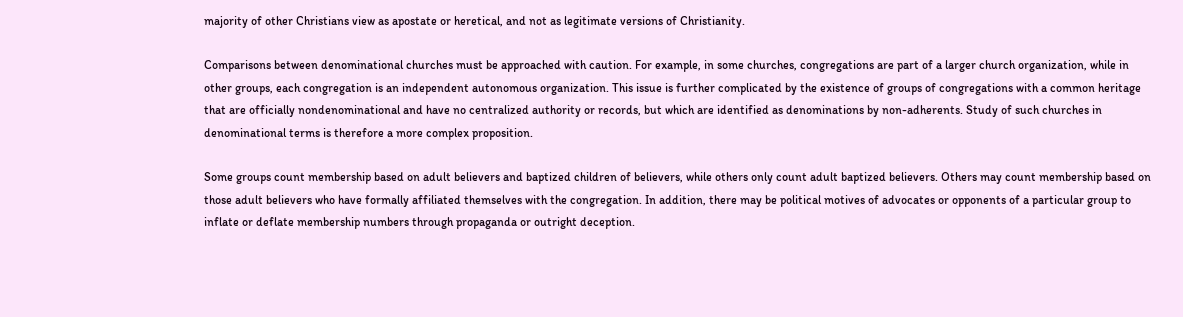majority of other Christians view as apostate or heretical, and not as legitimate versions of Christianity.

Comparisons between denominational churches must be approached with caution. For example, in some churches, congregations are part of a larger church organization, while in other groups, each congregation is an independent autonomous organization. This issue is further complicated by the existence of groups of congregations with a common heritage that are officially nondenominational and have no centralized authority or records, but which are identified as denominations by non-adherents. Study of such churches in denominational terms is therefore a more complex proposition.

Some groups count membership based on adult believers and baptized children of believers, while others only count adult baptized believers. Others may count membership based on those adult believers who have formally affiliated themselves with the congregation. In addition, there may be political motives of advocates or opponents of a particular group to inflate or deflate membership numbers through propaganda or outright deception.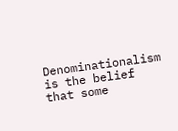Denominationalism is the belief that some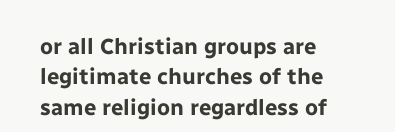or all Christian groups are legitimate churches of the same religion regardless of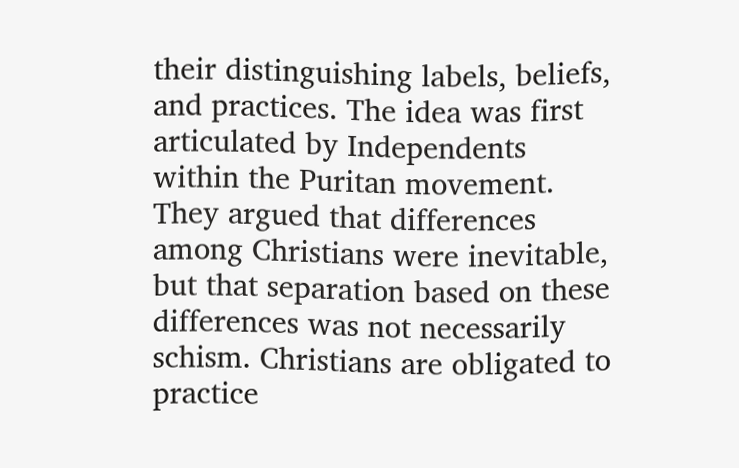their distinguishing labels, beliefs, and practices. The idea was first articulated by Independents within the Puritan movement. They argued that differences among Christians were inevitable, but that separation based on these differences was not necessarily schism. Christians are obligated to practice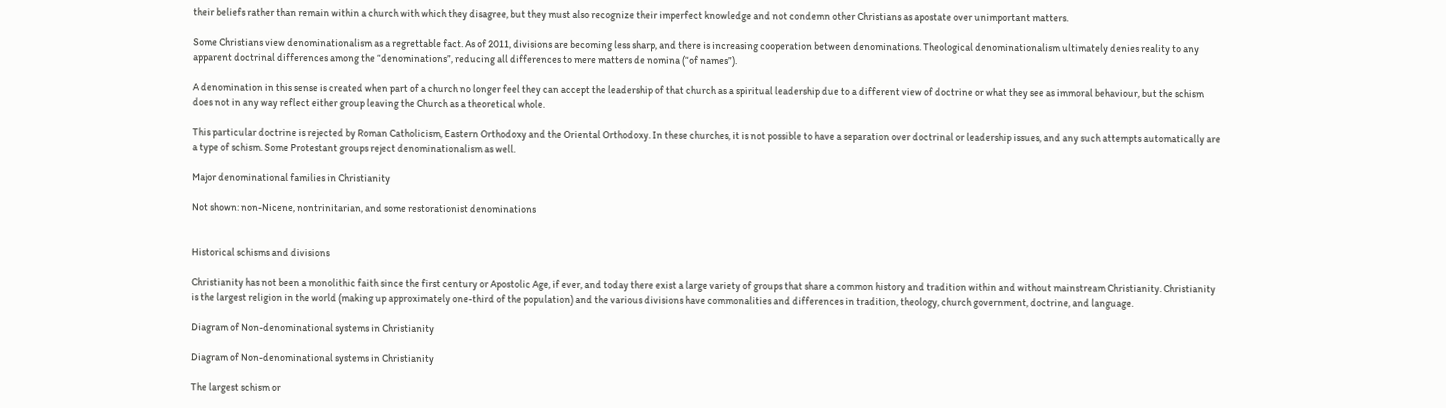their beliefs rather than remain within a church with which they disagree, but they must also recognize their imperfect knowledge and not condemn other Christians as apostate over unimportant matters.

Some Christians view denominationalism as a regrettable fact. As of 2011, divisions are becoming less sharp, and there is increasing cooperation between denominations. Theological denominationalism ultimately denies reality to any apparent doctrinal differences among the “denominations”, reducing all differences to mere matters de nomina (“of names”).

A denomination in this sense is created when part of a church no longer feel they can accept the leadership of that church as a spiritual leadership due to a different view of doctrine or what they see as immoral behaviour, but the schism does not in any way reflect either group leaving the Church as a theoretical whole.

This particular doctrine is rejected by Roman Catholicism, Eastern Orthodoxy and the Oriental Orthodoxy. In these churches, it is not possible to have a separation over doctrinal or leadership issues, and any such attempts automatically are a type of schism. Some Protestant groups reject denominationalism as well.

Major denominational families in Christianity

Not shown: non-Nicene, nontrinitarian, and some restorationist denominations


Historical schisms and divisions

Christianity has not been a monolithic faith since the first century or Apostolic Age, if ever, and today there exist a large variety of groups that share a common history and tradition within and without mainstream Christianity. Christianity is the largest religion in the world (making up approximately one-third of the population) and the various divisions have commonalities and differences in tradition, theology, church government, doctrine, and language.

Diagram of Non-denominational systems in Christianity

Diagram of Non-denominational systems in Christianity

The largest schism or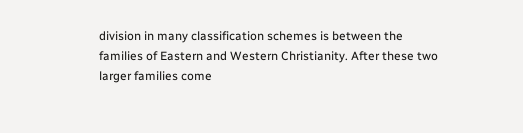division in many classification schemes is between the families of Eastern and Western Christianity. After these two larger families come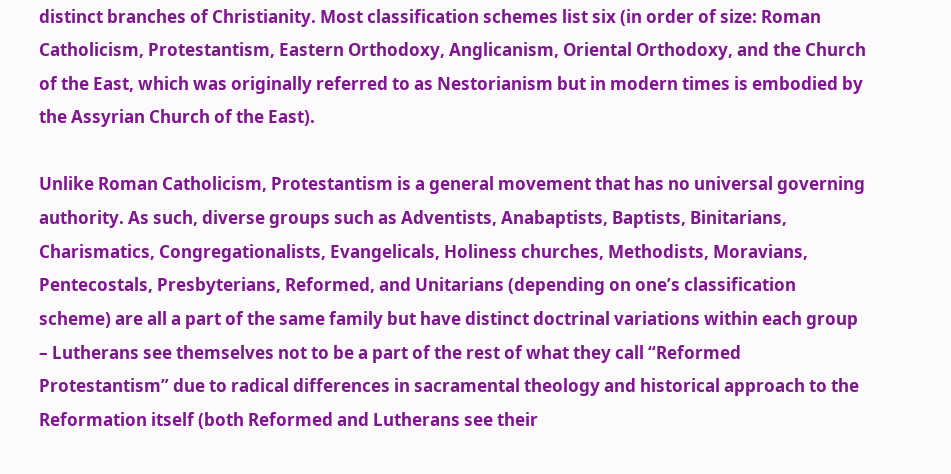distinct branches of Christianity. Most classification schemes list six (in order of size: Roman Catholicism, Protestantism, Eastern Orthodoxy, Anglicanism, Oriental Orthodoxy, and the Church of the East, which was originally referred to as Nestorianism but in modern times is embodied by the Assyrian Church of the East).

Unlike Roman Catholicism, Protestantism is a general movement that has no universal governing authority. As such, diverse groups such as Adventists, Anabaptists, Baptists, Binitarians, Charismatics, Congregationalists, Evangelicals, Holiness churches, Methodists, Moravians, Pentecostals, Presbyterians, Reformed, and Unitarians (depending on one’s classification scheme) are all a part of the same family but have distinct doctrinal variations within each group – Lutherans see themselves not to be a part of the rest of what they call “Reformed Protestantism” due to radical differences in sacramental theology and historical approach to the Reformation itself (both Reformed and Lutherans see their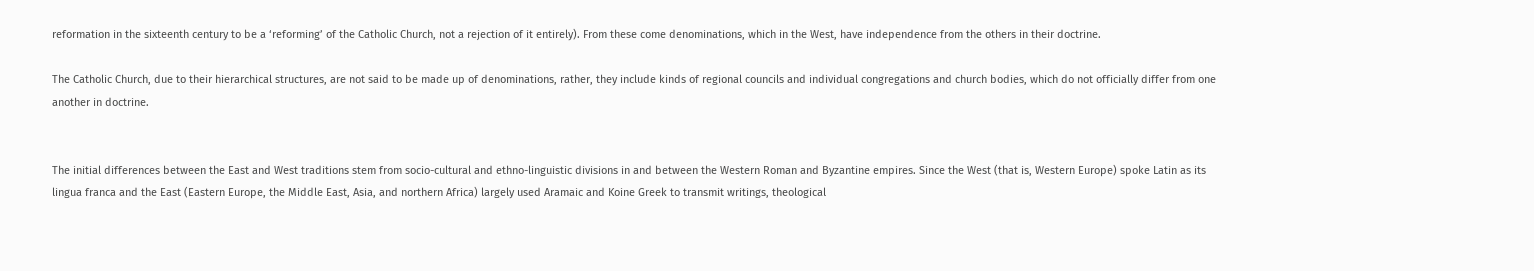reformation in the sixteenth century to be a ‘reforming’ of the Catholic Church, not a rejection of it entirely). From these come denominations, which in the West, have independence from the others in their doctrine.

The Catholic Church, due to their hierarchical structures, are not said to be made up of denominations, rather, they include kinds of regional councils and individual congregations and church bodies, which do not officially differ from one another in doctrine.


The initial differences between the East and West traditions stem from socio-cultural and ethno-linguistic divisions in and between the Western Roman and Byzantine empires. Since the West (that is, Western Europe) spoke Latin as its lingua franca and the East (Eastern Europe, the Middle East, Asia, and northern Africa) largely used Aramaic and Koine Greek to transmit writings, theological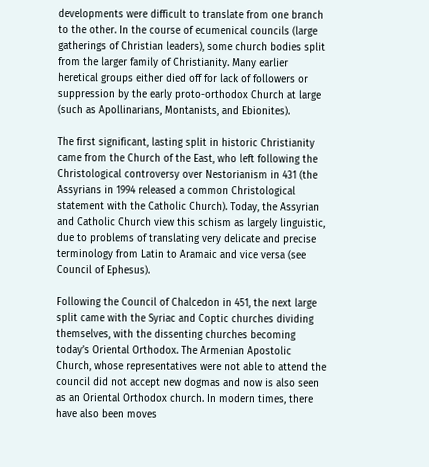developments were difficult to translate from one branch to the other. In the course of ecumenical councils (large gatherings of Christian leaders), some church bodies split from the larger family of Christianity. Many earlier heretical groups either died off for lack of followers or suppression by the early proto-orthodox Church at large (such as Apollinarians, Montanists, and Ebionites).

The first significant, lasting split in historic Christianity came from the Church of the East, who left following the Christological controversy over Nestorianism in 431 (the Assyrians in 1994 released a common Christological statement with the Catholic Church). Today, the Assyrian and Catholic Church view this schism as largely linguistic, due to problems of translating very delicate and precise terminology from Latin to Aramaic and vice versa (see Council of Ephesus).

Following the Council of Chalcedon in 451, the next large split came with the Syriac and Coptic churches dividing themselves, with the dissenting churches becoming today’s Oriental Orthodox. The Armenian Apostolic Church, whose representatives were not able to attend the council did not accept new dogmas and now is also seen as an Oriental Orthodox church. In modern times, there have also been moves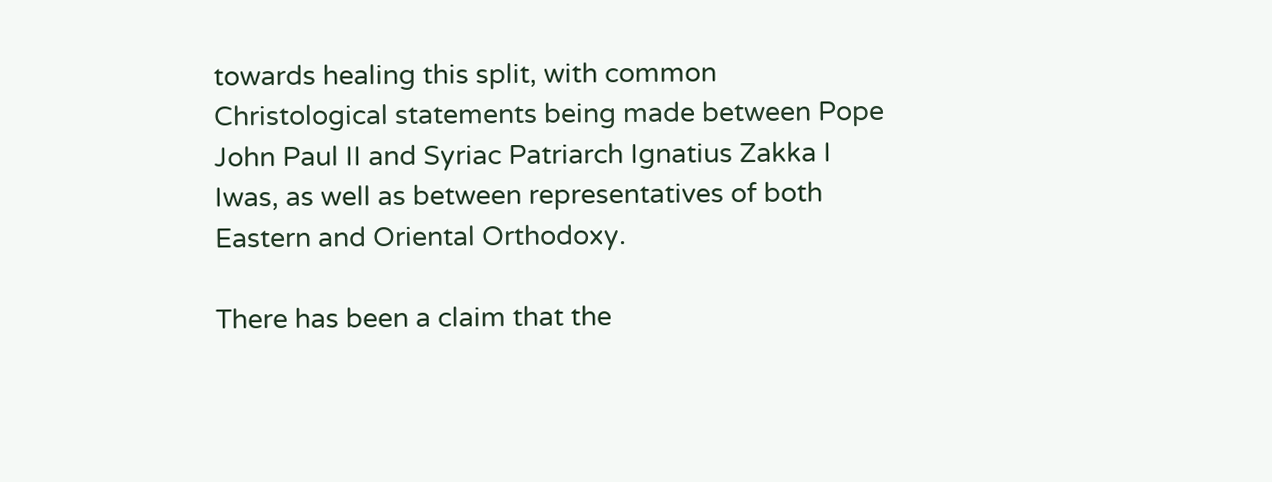towards healing this split, with common Christological statements being made between Pope John Paul II and Syriac Patriarch Ignatius Zakka I Iwas, as well as between representatives of both Eastern and Oriental Orthodoxy.

There has been a claim that the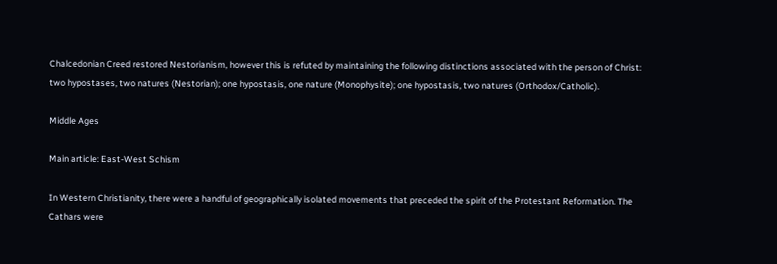Chalcedonian Creed restored Nestorianism, however this is refuted by maintaining the following distinctions associated with the person of Christ: two hypostases, two natures (Nestorian); one hypostasis, one nature (Monophysite); one hypostasis, two natures (Orthodox/Catholic).

Middle Ages

Main article: East-West Schism

In Western Christianity, there were a handful of geographically isolated movements that preceded the spirit of the Protestant Reformation. The Cathars were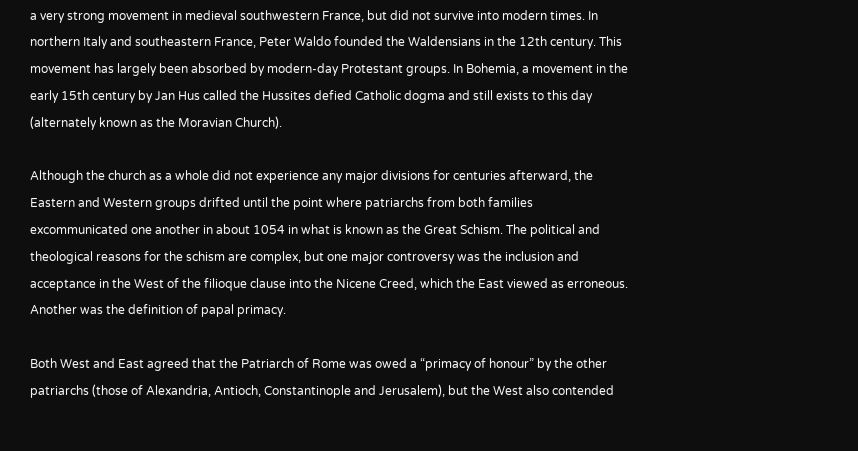a very strong movement in medieval southwestern France, but did not survive into modern times. In northern Italy and southeastern France, Peter Waldo founded the Waldensians in the 12th century. This movement has largely been absorbed by modern-day Protestant groups. In Bohemia, a movement in the early 15th century by Jan Hus called the Hussites defied Catholic dogma and still exists to this day (alternately known as the Moravian Church).

Although the church as a whole did not experience any major divisions for centuries afterward, the Eastern and Western groups drifted until the point where patriarchs from both families excommunicated one another in about 1054 in what is known as the Great Schism. The political and theological reasons for the schism are complex, but one major controversy was the inclusion and acceptance in the West of the filioque clause into the Nicene Creed, which the East viewed as erroneous. Another was the definition of papal primacy.

Both West and East agreed that the Patriarch of Rome was owed a “primacy of honour” by the other patriarchs (those of Alexandria, Antioch, Constantinople and Jerusalem), but the West also contended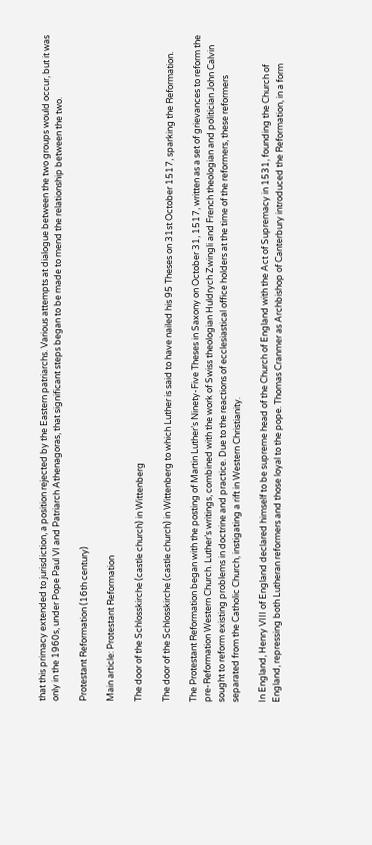that this primacy extended to jurisdiction, a position rejected by the Eastern patriarchs. Various attempts at dialogue between the two groups would occur, but it was only in the 1960s, under Pope Paul VI and Patriarch Athenagoras, that significant steps began to be made to mend the relationship between the two.

Protestant Reformation (16th century)

Main article: Protestant Reformation

The door of the Schlosskirche (castle church) in Wittenberg

The door of the Schlosskirche (castle church) in Wittenberg to which Luther is said to have nailed his 95 Theses on 31st October 1517, sparking the Reformation.

The Protestant Reformation began with the posting of Martin Luther’s Ninety-Five Theses in Saxony on October 31, 1517, written as a set of grievances to reform the pre-Reformation Western Church. Luther’s writings, combined with the work of Swiss theologian Huldrych Zwingli and French theologian and politician John Calvin sought to reform existing problems in doctrine and practice. Due to the reactions of ecclesiastical office holders at the time of the reformers, these reformers separated from the Catholic Church, instigating a rift in Western Christianity.

In England, Henry VIII of England declared himself to be supreme head of the Church of England with the Act of Supremacy in 1531, founding the Church of England, repressing both Lutheran reformers and those loyal to the pope. Thomas Cranmer as Archbishop of Canterbury introduced the Reformation, in a form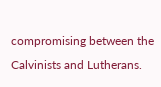compromising between the Calvinists and Lutherans.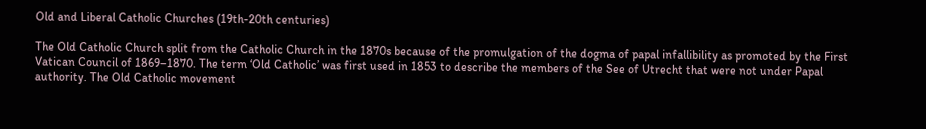Old and Liberal Catholic Churches (19th-20th centuries)

The Old Catholic Church split from the Catholic Church in the 1870s because of the promulgation of the dogma of papal infallibility as promoted by the First Vatican Council of 1869–1870. The term ‘Old Catholic’ was first used in 1853 to describe the members of the See of Utrecht that were not under Papal authority. The Old Catholic movement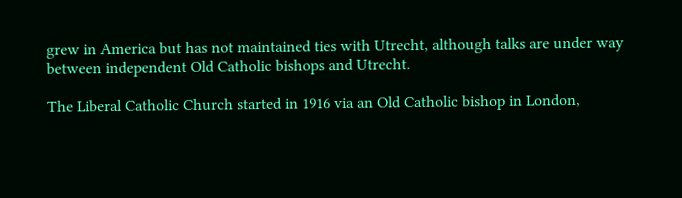grew in America but has not maintained ties with Utrecht, although talks are under way between independent Old Catholic bishops and Utrecht.

The Liberal Catholic Church started in 1916 via an Old Catholic bishop in London,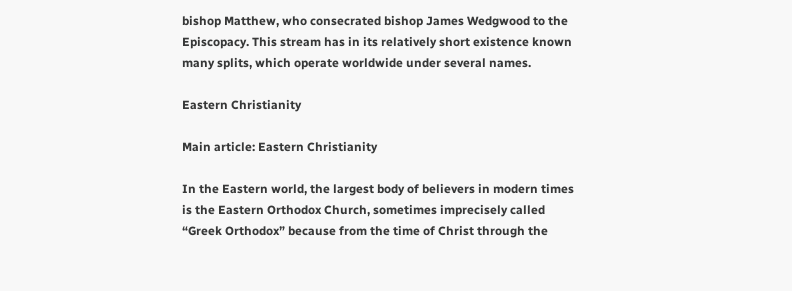bishop Matthew, who consecrated bishop James Wedgwood to the Episcopacy. This stream has in its relatively short existence known many splits, which operate worldwide under several names.

Eastern Christianity

Main article: Eastern Christianity

In the Eastern world, the largest body of believers in modern times is the Eastern Orthodox Church, sometimes imprecisely called “Greek Orthodox” because from the time of Christ through the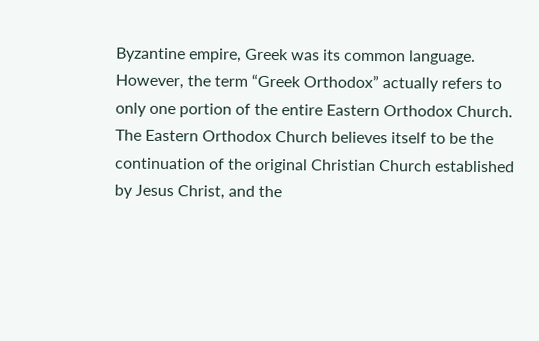Byzantine empire, Greek was its common language. However, the term “Greek Orthodox” actually refers to only one portion of the entire Eastern Orthodox Church. The Eastern Orthodox Church believes itself to be the continuation of the original Christian Church established by Jesus Christ, and the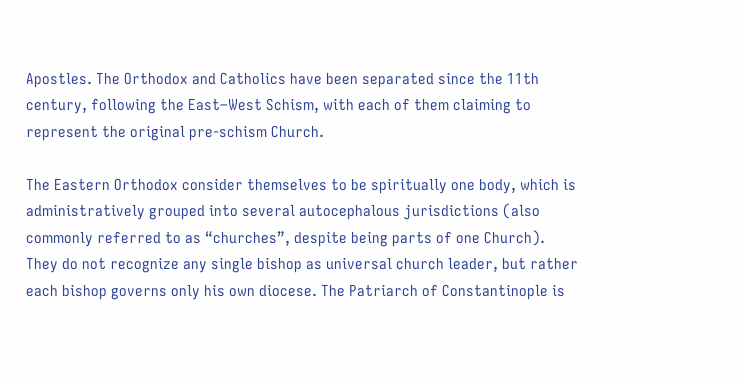Apostles. The Orthodox and Catholics have been separated since the 11th century, following the East–West Schism, with each of them claiming to represent the original pre-schism Church.

The Eastern Orthodox consider themselves to be spiritually one body, which is administratively grouped into several autocephalous jurisdictions (also commonly referred to as “churches”, despite being parts of one Church). They do not recognize any single bishop as universal church leader, but rather each bishop governs only his own diocese. The Patriarch of Constantinople is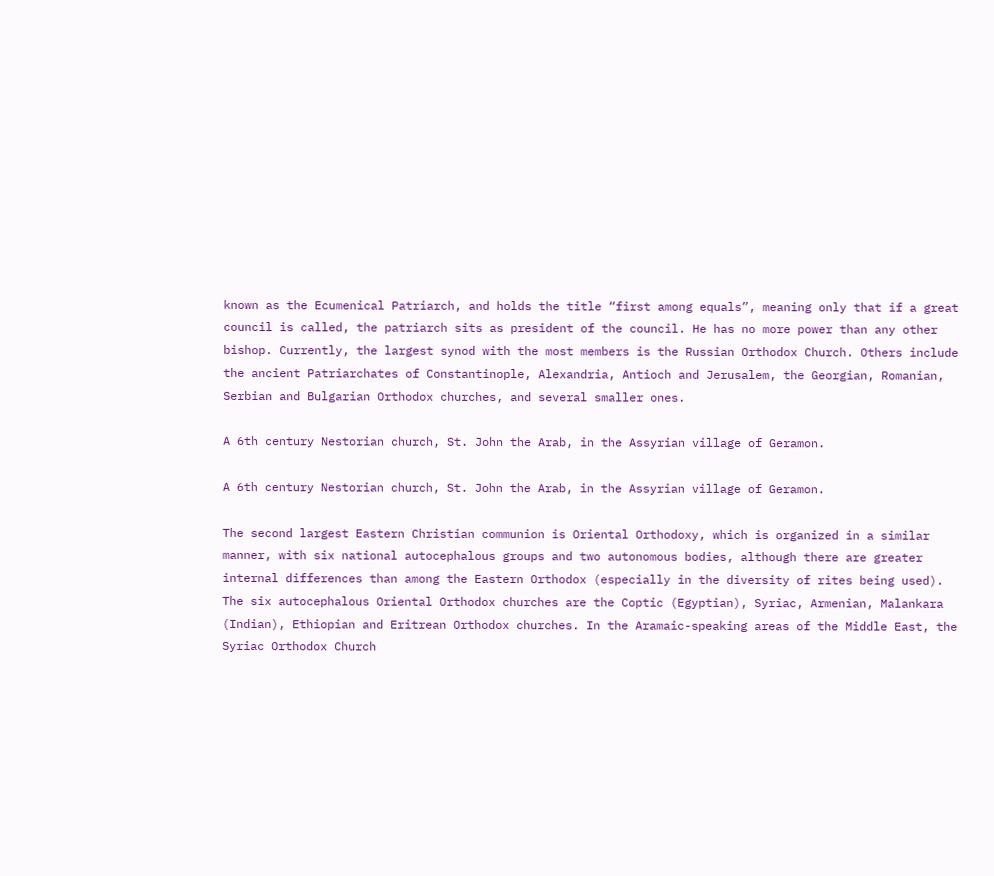known as the Ecumenical Patriarch, and holds the title “first among equals”, meaning only that if a great council is called, the patriarch sits as president of the council. He has no more power than any other bishop. Currently, the largest synod with the most members is the Russian Orthodox Church. Others include the ancient Patriarchates of Constantinople, Alexandria, Antioch and Jerusalem, the Georgian, Romanian, Serbian and Bulgarian Orthodox churches, and several smaller ones.

A 6th century Nestorian church, St. John the Arab, in the Assyrian village of Geramon.

A 6th century Nestorian church, St. John the Arab, in the Assyrian village of Geramon.

The second largest Eastern Christian communion is Oriental Orthodoxy, which is organized in a similar manner, with six national autocephalous groups and two autonomous bodies, although there are greater internal differences than among the Eastern Orthodox (especially in the diversity of rites being used). The six autocephalous Oriental Orthodox churches are the Coptic (Egyptian), Syriac, Armenian, Malankara (Indian), Ethiopian and Eritrean Orthodox churches. In the Aramaic-speaking areas of the Middle East, the Syriac Orthodox Church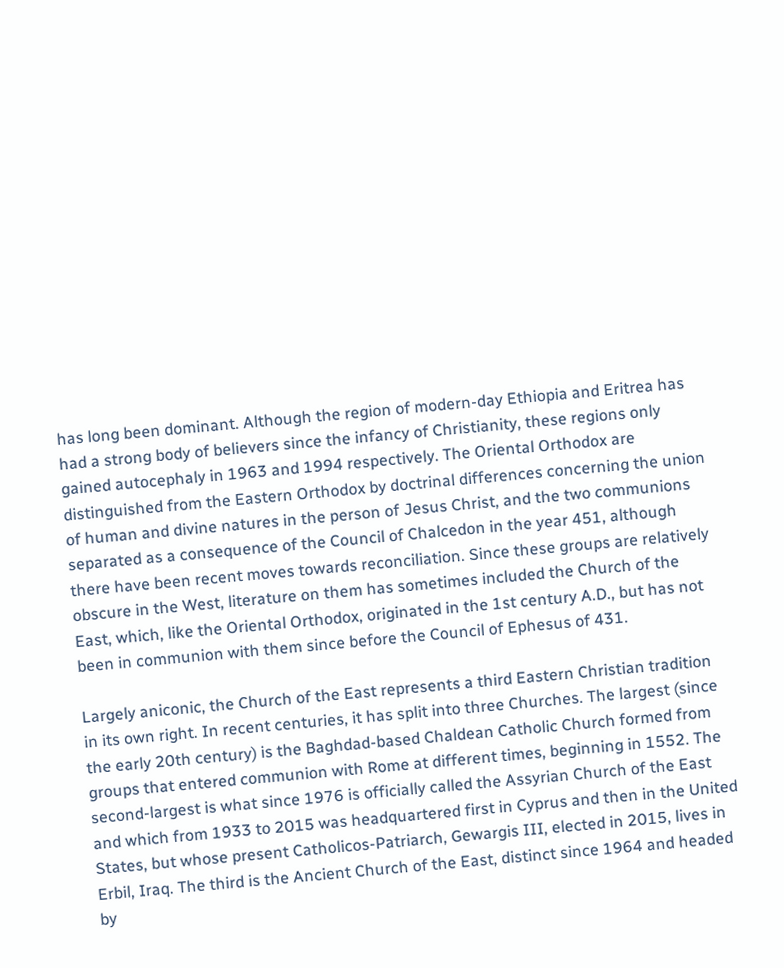has long been dominant. Although the region of modern-day Ethiopia and Eritrea has had a strong body of believers since the infancy of Christianity, these regions only gained autocephaly in 1963 and 1994 respectively. The Oriental Orthodox are distinguished from the Eastern Orthodox by doctrinal differences concerning the union of human and divine natures in the person of Jesus Christ, and the two communions separated as a consequence of the Council of Chalcedon in the year 451, although there have been recent moves towards reconciliation. Since these groups are relatively obscure in the West, literature on them has sometimes included the Church of the East, which, like the Oriental Orthodox, originated in the 1st century A.D., but has not been in communion with them since before the Council of Ephesus of 431.

Largely aniconic, the Church of the East represents a third Eastern Christian tradition in its own right. In recent centuries, it has split into three Churches. The largest (since the early 20th century) is the Baghdad-based Chaldean Catholic Church formed from groups that entered communion with Rome at different times, beginning in 1552. The second-largest is what since 1976 is officially called the Assyrian Church of the East and which from 1933 to 2015 was headquartered first in Cyprus and then in the United States, but whose present Catholicos-Patriarch, Gewargis III, elected in 2015, lives in Erbil, Iraq. The third is the Ancient Church of the East, distinct since 1964 and headed by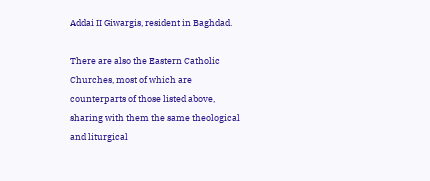Addai II Giwargis, resident in Baghdad.

There are also the Eastern Catholic Churches, most of which are counterparts of those listed above, sharing with them the same theological and liturgical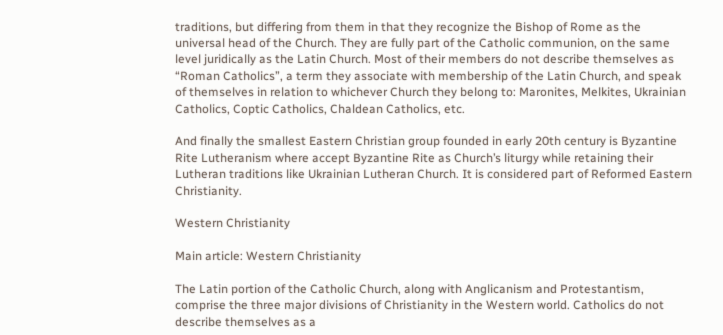traditions, but differing from them in that they recognize the Bishop of Rome as the universal head of the Church. They are fully part of the Catholic communion, on the same level juridically as the Latin Church. Most of their members do not describe themselves as “Roman Catholics”, a term they associate with membership of the Latin Church, and speak of themselves in relation to whichever Church they belong to: Maronites, Melkites, Ukrainian Catholics, Coptic Catholics, Chaldean Catholics, etc.

And finally the smallest Eastern Christian group founded in early 20th century is Byzantine Rite Lutheranism where accept Byzantine Rite as Church’s liturgy while retaining their Lutheran traditions like Ukrainian Lutheran Church. It is considered part of Reformed Eastern Christianity.

Western Christianity

Main article: Western Christianity

The Latin portion of the Catholic Church, along with Anglicanism and Protestantism, comprise the three major divisions of Christianity in the Western world. Catholics do not describe themselves as a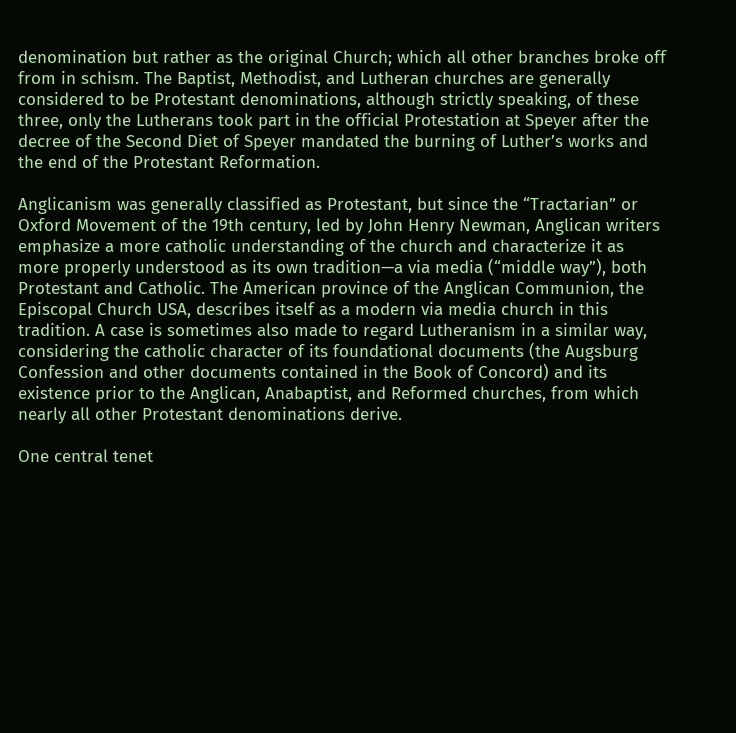denomination but rather as the original Church; which all other branches broke off from in schism. The Baptist, Methodist, and Lutheran churches are generally considered to be Protestant denominations, although strictly speaking, of these three, only the Lutherans took part in the official Protestation at Speyer after the decree of the Second Diet of Speyer mandated the burning of Luther’s works and the end of the Protestant Reformation.

Anglicanism was generally classified as Protestant, but since the “Tractarian” or Oxford Movement of the 19th century, led by John Henry Newman, Anglican writers emphasize a more catholic understanding of the church and characterize it as more properly understood as its own tradition—a via media (“middle way”), both Protestant and Catholic. The American province of the Anglican Communion, the Episcopal Church USA, describes itself as a modern via media church in this tradition. A case is sometimes also made to regard Lutheranism in a similar way, considering the catholic character of its foundational documents (the Augsburg Confession and other documents contained in the Book of Concord) and its existence prior to the Anglican, Anabaptist, and Reformed churches, from which nearly all other Protestant denominations derive.

One central tenet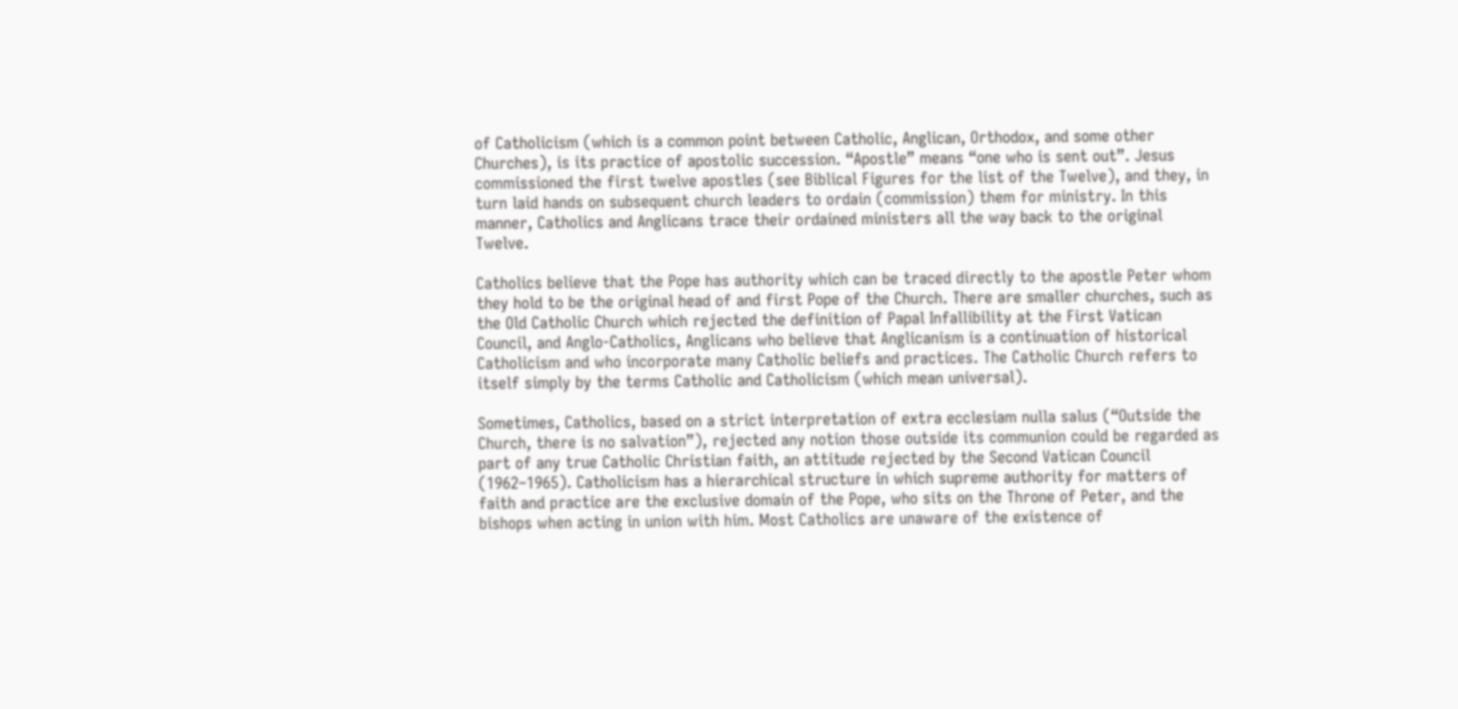of Catholicism (which is a common point between Catholic, Anglican, Orthodox, and some other Churches), is its practice of apostolic succession. “Apostle” means “one who is sent out”. Jesus commissioned the first twelve apostles (see Biblical Figures for the list of the Twelve), and they, in turn laid hands on subsequent church leaders to ordain (commission) them for ministry. In this manner, Catholics and Anglicans trace their ordained ministers all the way back to the original Twelve.

Catholics believe that the Pope has authority which can be traced directly to the apostle Peter whom they hold to be the original head of and first Pope of the Church. There are smaller churches, such as the Old Catholic Church which rejected the definition of Papal Infallibility at the First Vatican Council, and Anglo-Catholics, Anglicans who believe that Anglicanism is a continuation of historical Catholicism and who incorporate many Catholic beliefs and practices. The Catholic Church refers to itself simply by the terms Catholic and Catholicism (which mean universal).

Sometimes, Catholics, based on a strict interpretation of extra ecclesiam nulla salus (“Outside the Church, there is no salvation”), rejected any notion those outside its communion could be regarded as part of any true Catholic Christian faith, an attitude rejected by the Second Vatican Council (1962–1965). Catholicism has a hierarchical structure in which supreme authority for matters of faith and practice are the exclusive domain of the Pope, who sits on the Throne of Peter, and the bishops when acting in union with him. Most Catholics are unaware of the existence of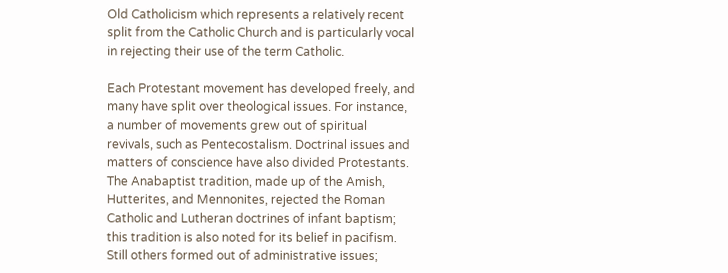Old Catholicism which represents a relatively recent split from the Catholic Church and is particularly vocal in rejecting their use of the term Catholic.

Each Protestant movement has developed freely, and many have split over theological issues. For instance, a number of movements grew out of spiritual revivals, such as Pentecostalism. Doctrinal issues and matters of conscience have also divided Protestants. The Anabaptist tradition, made up of the Amish, Hutterites, and Mennonites, rejected the Roman Catholic and Lutheran doctrines of infant baptism; this tradition is also noted for its belief in pacifism. Still others formed out of administrative issues;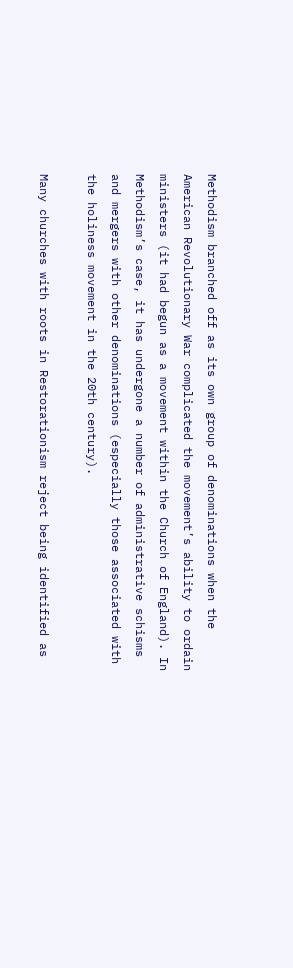Methodism branched off as its own group of denominations when the American Revolutionary War complicated the movement’s ability to ordain ministers (it had begun as a movement within the Church of England). In Methodism’s case, it has undergone a number of administrative schisms and mergers with other denominations (especially those associated with the holiness movement in the 20th century).

Many churches with roots in Restorationism reject being identified as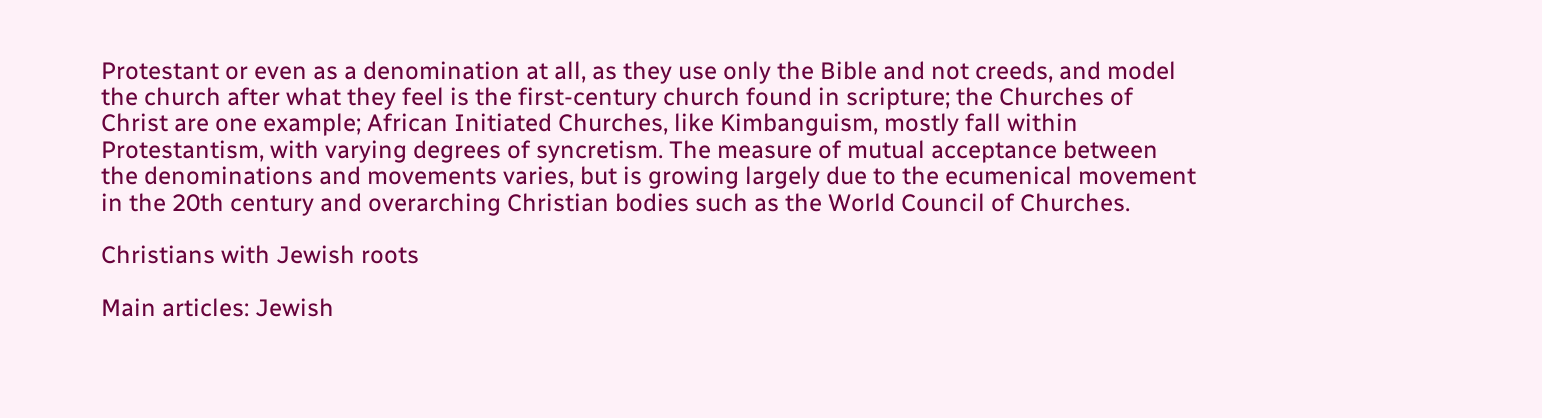Protestant or even as a denomination at all, as they use only the Bible and not creeds, and model the church after what they feel is the first-century church found in scripture; the Churches of Christ are one example; African Initiated Churches, like Kimbanguism, mostly fall within Protestantism, with varying degrees of syncretism. The measure of mutual acceptance between the denominations and movements varies, but is growing largely due to the ecumenical movement in the 20th century and overarching Christian bodies such as the World Council of Churches.

Christians with Jewish roots

Main articles: Jewish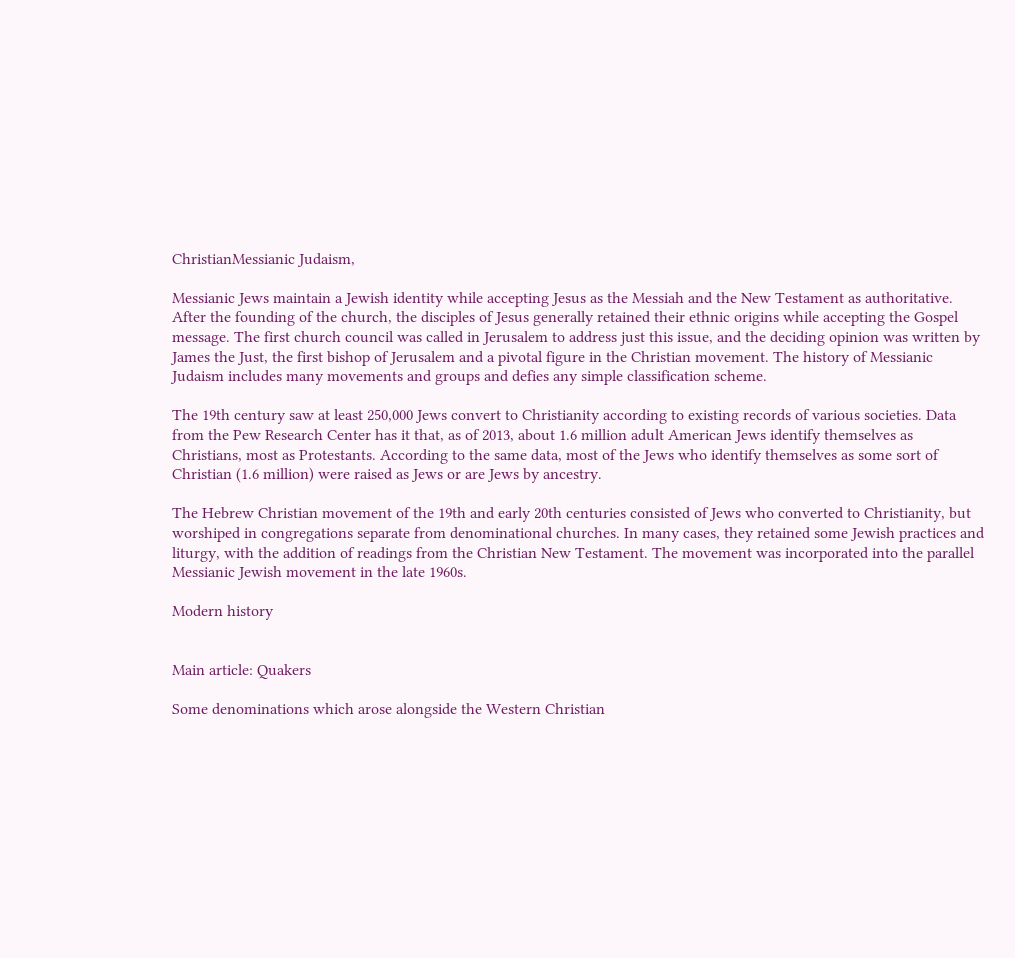ChristianMessianic Judaism,

Messianic Jews maintain a Jewish identity while accepting Jesus as the Messiah and the New Testament as authoritative. After the founding of the church, the disciples of Jesus generally retained their ethnic origins while accepting the Gospel message. The first church council was called in Jerusalem to address just this issue, and the deciding opinion was written by James the Just, the first bishop of Jerusalem and a pivotal figure in the Christian movement. The history of Messianic Judaism includes many movements and groups and defies any simple classification scheme.

The 19th century saw at least 250,000 Jews convert to Christianity according to existing records of various societies. Data from the Pew Research Center has it that, as of 2013, about 1.6 million adult American Jews identify themselves as Christians, most as Protestants. According to the same data, most of the Jews who identify themselves as some sort of Christian (1.6 million) were raised as Jews or are Jews by ancestry.

The Hebrew Christian movement of the 19th and early 20th centuries consisted of Jews who converted to Christianity, but worshiped in congregations separate from denominational churches. In many cases, they retained some Jewish practices and liturgy, with the addition of readings from the Christian New Testament. The movement was incorporated into the parallel Messianic Jewish movement in the late 1960s.

Modern history


Main article: Quakers

Some denominations which arose alongside the Western Christian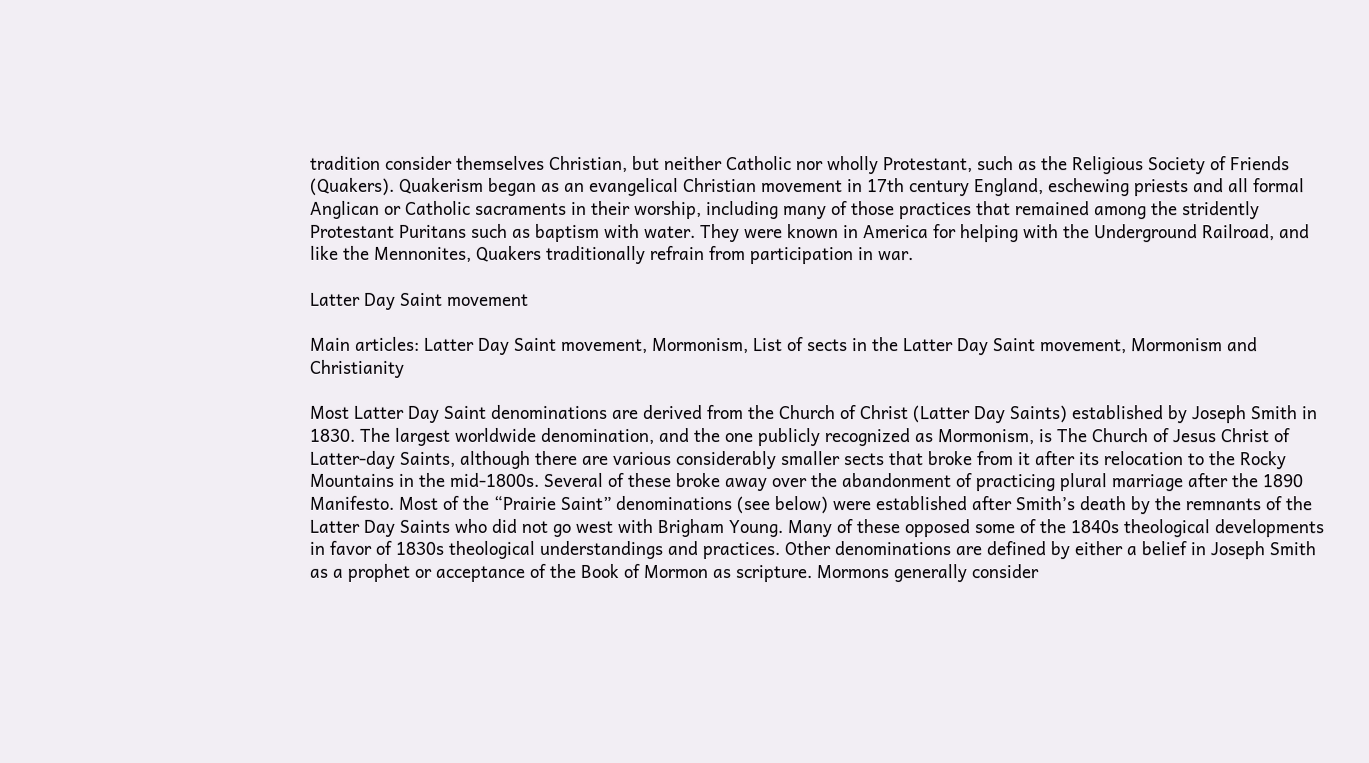tradition consider themselves Christian, but neither Catholic nor wholly Protestant, such as the Religious Society of Friends (Quakers). Quakerism began as an evangelical Christian movement in 17th century England, eschewing priests and all formal Anglican or Catholic sacraments in their worship, including many of those practices that remained among the stridently Protestant Puritans such as baptism with water. They were known in America for helping with the Underground Railroad, and like the Mennonites, Quakers traditionally refrain from participation in war.

Latter Day Saint movement

Main articles: Latter Day Saint movement, Mormonism, List of sects in the Latter Day Saint movement, Mormonism and Christianity

Most Latter Day Saint denominations are derived from the Church of Christ (Latter Day Saints) established by Joseph Smith in 1830. The largest worldwide denomination, and the one publicly recognized as Mormonism, is The Church of Jesus Christ of Latter-day Saints, although there are various considerably smaller sects that broke from it after its relocation to the Rocky Mountains in the mid-1800s. Several of these broke away over the abandonment of practicing plural marriage after the 1890 Manifesto. Most of the “Prairie Saint” denominations (see below) were established after Smith’s death by the remnants of the Latter Day Saints who did not go west with Brigham Young. Many of these opposed some of the 1840s theological developments in favor of 1830s theological understandings and practices. Other denominations are defined by either a belief in Joseph Smith as a prophet or acceptance of the Book of Mormon as scripture. Mormons generally consider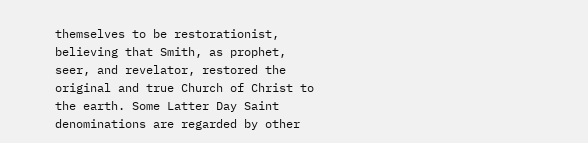themselves to be restorationist, believing that Smith, as prophet, seer, and revelator, restored the original and true Church of Christ to the earth. Some Latter Day Saint denominations are regarded by other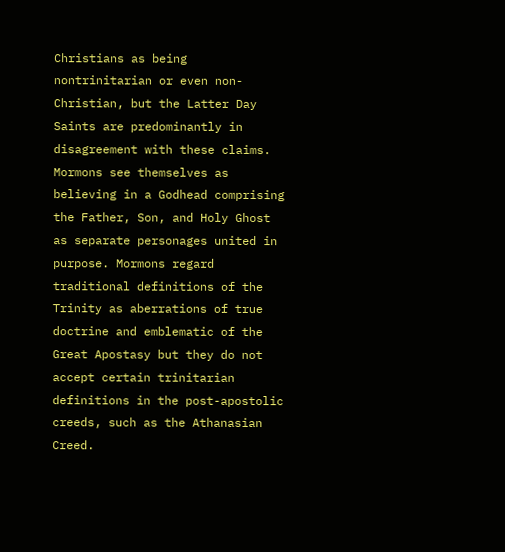Christians as being nontrinitarian or even non-Christian, but the Latter Day Saints are predominantly in disagreement with these claims. Mormons see themselves as believing in a Godhead comprising the Father, Son, and Holy Ghost as separate personages united in purpose. Mormons regard traditional definitions of the Trinity as aberrations of true doctrine and emblematic of the Great Apostasy but they do not accept certain trinitarian definitions in the post-apostolic creeds, such as the Athanasian Creed.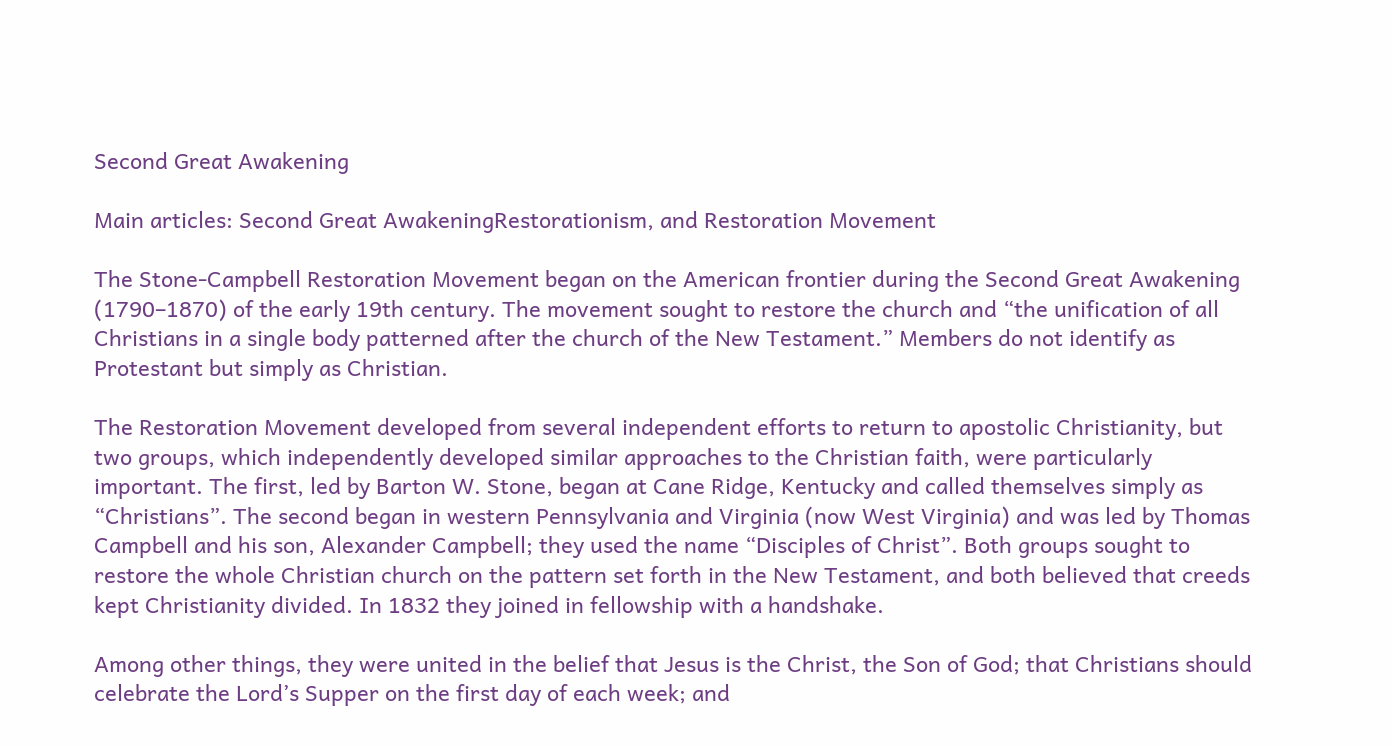Second Great Awakening

Main articles: Second Great AwakeningRestorationism, and Restoration Movement

The Stone-Campbell Restoration Movement began on the American frontier during the Second Great Awakening (1790–1870) of the early 19th century. The movement sought to restore the church and “the unification of all Christians in a single body patterned after the church of the New Testament.” Members do not identify as Protestant but simply as Christian.

The Restoration Movement developed from several independent efforts to return to apostolic Christianity, but two groups, which independently developed similar approaches to the Christian faith, were particularly important. The first, led by Barton W. Stone, began at Cane Ridge, Kentucky and called themselves simply as “Christians”. The second began in western Pennsylvania and Virginia (now West Virginia) and was led by Thomas Campbell and his son, Alexander Campbell; they used the name “Disciples of Christ”. Both groups sought to restore the whole Christian church on the pattern set forth in the New Testament, and both believed that creeds kept Christianity divided. In 1832 they joined in fellowship with a handshake.

Among other things, they were united in the belief that Jesus is the Christ, the Son of God; that Christians should celebrate the Lord’s Supper on the first day of each week; and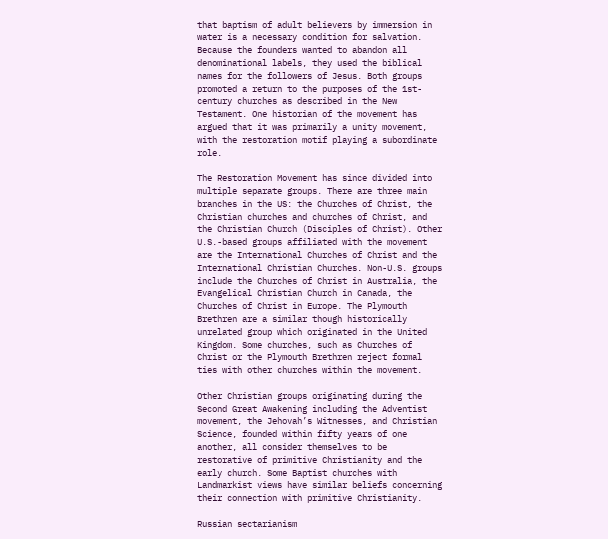that baptism of adult believers by immersion in water is a necessary condition for salvation. Because the founders wanted to abandon all denominational labels, they used the biblical names for the followers of Jesus. Both groups promoted a return to the purposes of the 1st-century churches as described in the New Testament. One historian of the movement has argued that it was primarily a unity movement, with the restoration motif playing a subordinate role.

The Restoration Movement has since divided into multiple separate groups. There are three main branches in the US: the Churches of Christ, the Christian churches and churches of Christ, and the Christian Church (Disciples of Christ). Other U.S.-based groups affiliated with the movement are the International Churches of Christ and the International Christian Churches. Non-U.S. groups include the Churches of Christ in Australia, the Evangelical Christian Church in Canada, the Churches of Christ in Europe. The Plymouth Brethren are a similar though historically unrelated group which originated in the United Kingdom. Some churches, such as Churches of Christ or the Plymouth Brethren reject formal ties with other churches within the movement.

Other Christian groups originating during the Second Great Awakening including the Adventist movement, the Jehovah’s Witnesses, and Christian Science, founded within fifty years of one another, all consider themselves to be restorative of primitive Christianity and the early church. Some Baptist churches with Landmarkist views have similar beliefs concerning their connection with primitive Christianity.

Russian sectarianism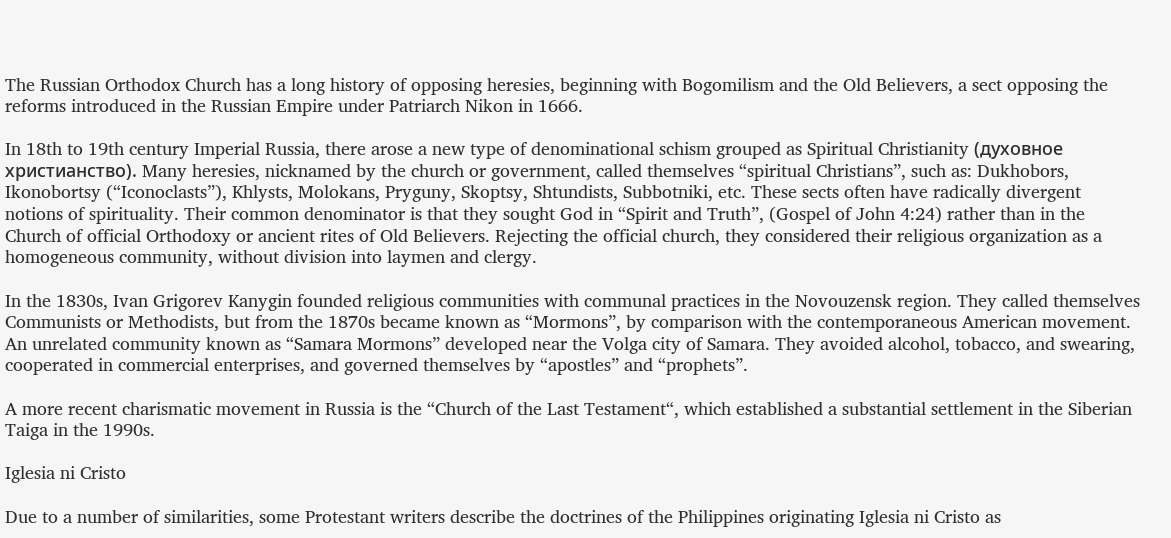The Russian Orthodox Church has a long history of opposing heresies, beginning with Bogomilism and the Old Believers, a sect opposing the reforms introduced in the Russian Empire under Patriarch Nikon in 1666.

In 18th to 19th century Imperial Russia, there arose a new type of denominational schism grouped as Spiritual Christianity (духовное христианство). Many heresies, nicknamed by the church or government, called themselves “spiritual Christians”, such as: Dukhobors, Ikonobortsy (“Iconoclasts”), Khlysts, Molokans, Pryguny, Skoptsy, Shtundists, Subbotniki, etc. These sects often have radically divergent notions of spirituality. Their common denominator is that they sought God in “Spirit and Truth”, (Gospel of John 4:24) rather than in the Church of official Orthodoxy or ancient rites of Old Believers. Rejecting the official church, they considered their religious organization as a homogeneous community, without division into laymen and clergy.

In the 1830s, Ivan Grigorev Kanygin founded religious communities with communal practices in the Novouzensk region. They called themselves Communists or Methodists, but from the 1870s became known as “Mormons”, by comparison with the contemporaneous American movement. An unrelated community known as “Samara Mormons” developed near the Volga city of Samara. They avoided alcohol, tobacco, and swearing, cooperated in commercial enterprises, and governed themselves by “apostles” and “prophets”.

A more recent charismatic movement in Russia is the “Church of the Last Testament“, which established a substantial settlement in the Siberian Taiga in the 1990s.

Iglesia ni Cristo

Due to a number of similarities, some Protestant writers describe the doctrines of the Philippines originating Iglesia ni Cristo as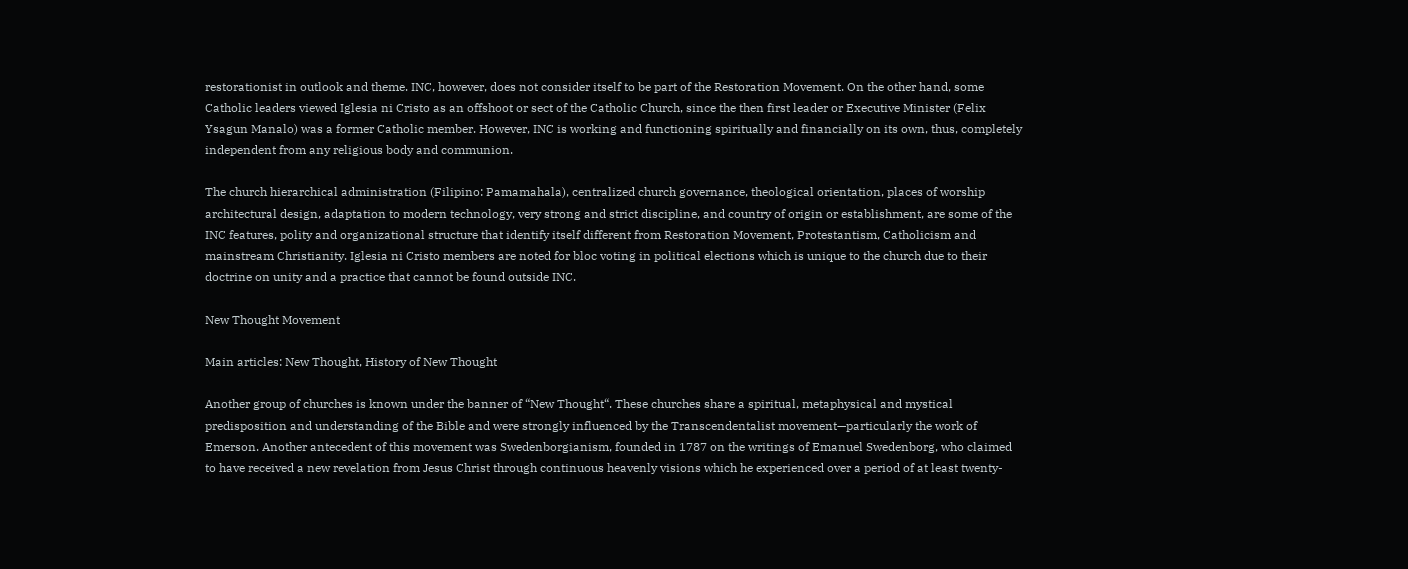restorationist in outlook and theme. INC, however, does not consider itself to be part of the Restoration Movement. On the other hand, some Catholic leaders viewed Iglesia ni Cristo as an offshoot or sect of the Catholic Church, since the then first leader or Executive Minister (Felix Ysagun Manalo) was a former Catholic member. However, INC is working and functioning spiritually and financially on its own, thus, completely independent from any religious body and communion.

The church hierarchical administration (Filipino: Pamamahala), centralized church governance, theological orientation, places of worship architectural design, adaptation to modern technology, very strong and strict discipline, and country of origin or establishment, are some of the INC features, polity and organizational structure that identify itself different from Restoration Movement, Protestantism, Catholicism and mainstream Christianity. Iglesia ni Cristo members are noted for bloc voting in political elections which is unique to the church due to their doctrine on unity and a practice that cannot be found outside INC.

New Thought Movement

Main articles: New Thought, History of New Thought

Another group of churches is known under the banner of “New Thought“. These churches share a spiritual, metaphysical and mystical predisposition and understanding of the Bible and were strongly influenced by the Transcendentalist movement—particularly the work of Emerson. Another antecedent of this movement was Swedenborgianism, founded in 1787 on the writings of Emanuel Swedenborg, who claimed to have received a new revelation from Jesus Christ through continuous heavenly visions which he experienced over a period of at least twenty-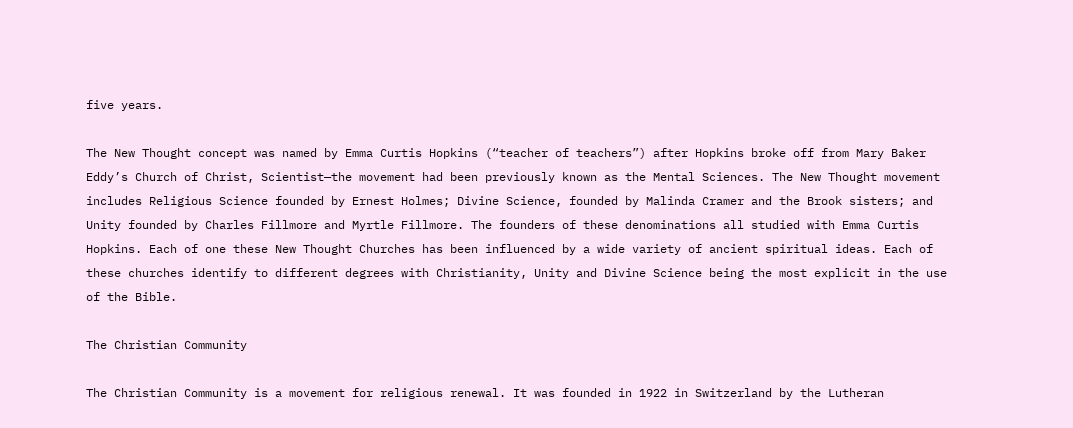five years.

The New Thought concept was named by Emma Curtis Hopkins (“teacher of teachers”) after Hopkins broke off from Mary Baker Eddy’s Church of Christ, Scientist—the movement had been previously known as the Mental Sciences. The New Thought movement includes Religious Science founded by Ernest Holmes; Divine Science, founded by Malinda Cramer and the Brook sisters; and Unity founded by Charles Fillmore and Myrtle Fillmore. The founders of these denominations all studied with Emma Curtis Hopkins. Each of one these New Thought Churches has been influenced by a wide variety of ancient spiritual ideas. Each of these churches identify to different degrees with Christianity, Unity and Divine Science being the most explicit in the use of the Bible.

The Christian Community

The Christian Community is a movement for religious renewal. It was founded in 1922 in Switzerland by the Lutheran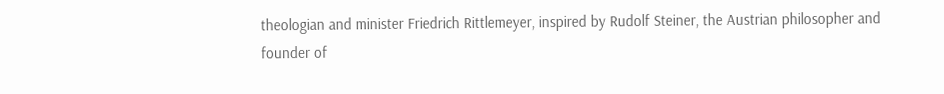theologian and minister Friedrich Rittlemeyer, inspired by Rudolf Steiner, the Austrian philosopher and founder of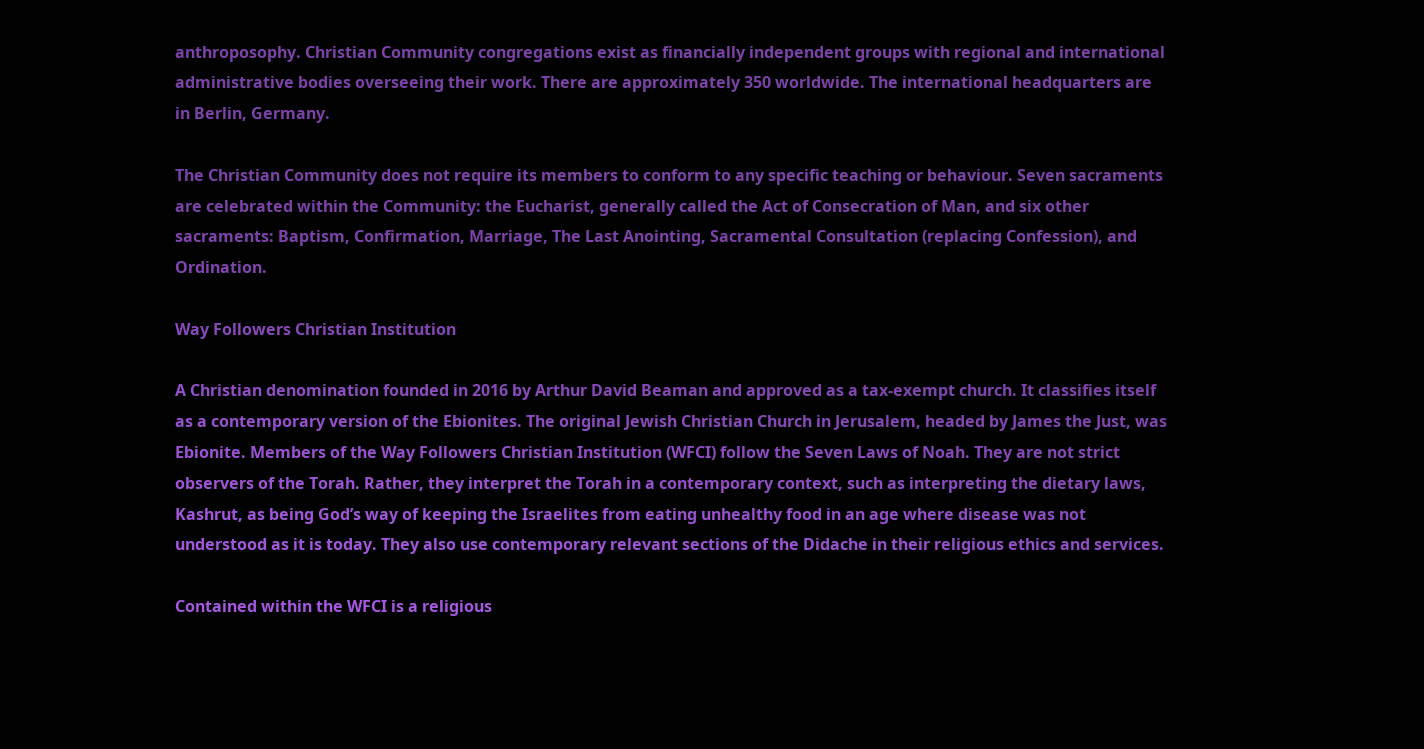anthroposophy. Christian Community congregations exist as financially independent groups with regional and international administrative bodies overseeing their work. There are approximately 350 worldwide. The international headquarters are in Berlin, Germany.

The Christian Community does not require its members to conform to any specific teaching or behaviour. Seven sacraments are celebrated within the Community: the Eucharist, generally called the Act of Consecration of Man, and six other sacraments: Baptism, Confirmation, Marriage, The Last Anointing, Sacramental Consultation (replacing Confession), and Ordination.

Way Followers Christian Institution

A Christian denomination founded in 2016 by Arthur David Beaman and approved as a tax-exempt church. It classifies itself as a contemporary version of the Ebionites. The original Jewish Christian Church in Jerusalem, headed by James the Just, was Ebionite. Members of the Way Followers Christian Institution (WFCI) follow the Seven Laws of Noah. They are not strict observers of the Torah. Rather, they interpret the Torah in a contemporary context, such as interpreting the dietary laws, Kashrut, as being God’s way of keeping the Israelites from eating unhealthy food in an age where disease was not understood as it is today. They also use contemporary relevant sections of the Didache in their religious ethics and services.

Contained within the WFCI is a religious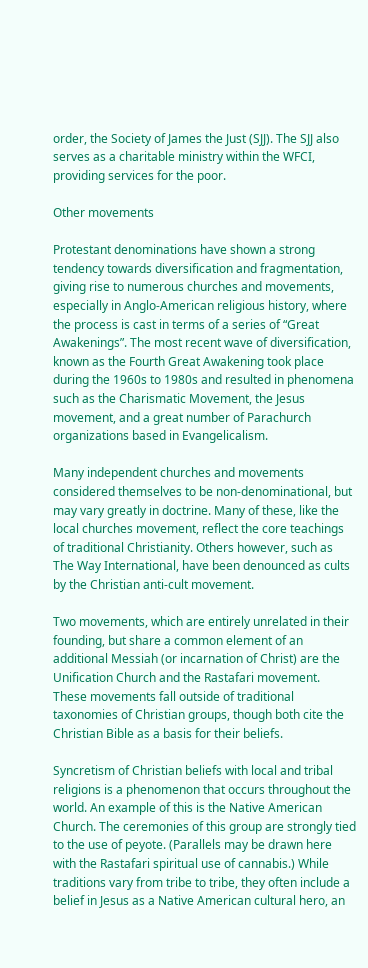order, the Society of James the Just (SJJ). The SJJ also serves as a charitable ministry within the WFCI, providing services for the poor.

Other movements

Protestant denominations have shown a strong tendency towards diversification and fragmentation, giving rise to numerous churches and movements, especially in Anglo-American religious history, where the process is cast in terms of a series of “Great Awakenings”. The most recent wave of diversification, known as the Fourth Great Awakening took place during the 1960s to 1980s and resulted in phenomena such as the Charismatic Movement, the Jesus movement, and a great number of Parachurch organizations based in Evangelicalism.

Many independent churches and movements considered themselves to be non-denominational, but may vary greatly in doctrine. Many of these, like the local churches movement, reflect the core teachings of traditional Christianity. Others however, such as The Way International, have been denounced as cults by the Christian anti-cult movement.

Two movements, which are entirely unrelated in their founding, but share a common element of an additional Messiah (or incarnation of Christ) are the Unification Church and the Rastafari movement. These movements fall outside of traditional taxonomies of Christian groups, though both cite the Christian Bible as a basis for their beliefs.

Syncretism of Christian beliefs with local and tribal religions is a phenomenon that occurs throughout the world. An example of this is the Native American Church. The ceremonies of this group are strongly tied to the use of peyote. (Parallels may be drawn here with the Rastafari spiritual use of cannabis.) While traditions vary from tribe to tribe, they often include a belief in Jesus as a Native American cultural hero, an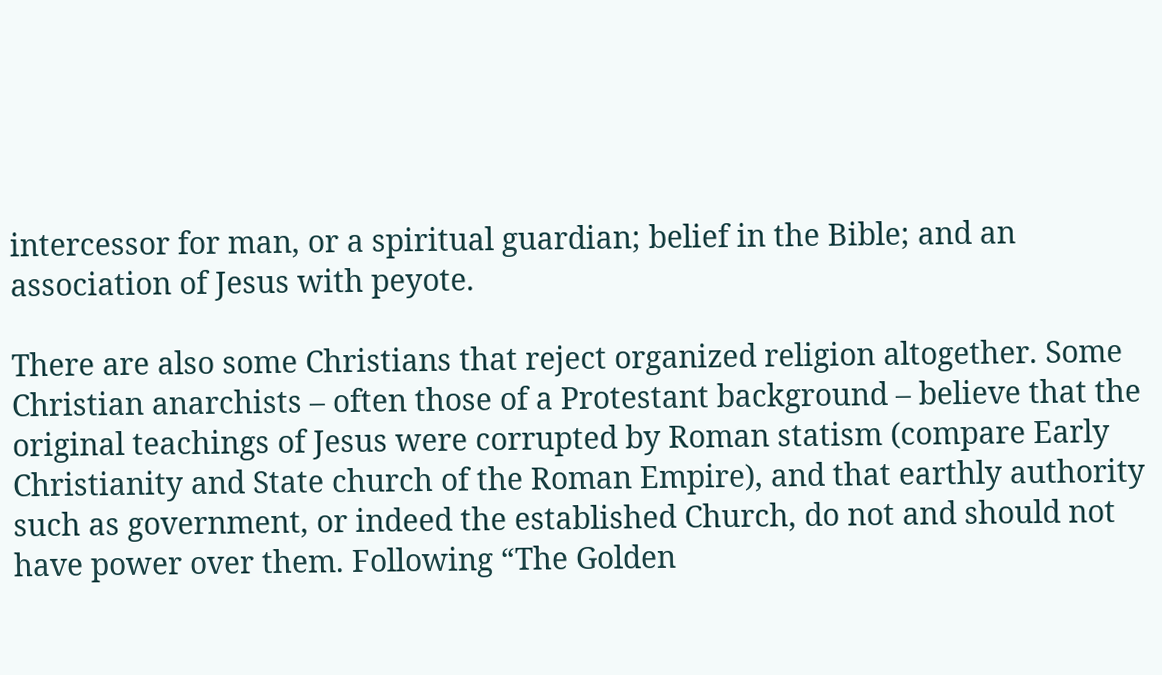intercessor for man, or a spiritual guardian; belief in the Bible; and an association of Jesus with peyote.

There are also some Christians that reject organized religion altogether. Some Christian anarchists – often those of a Protestant background – believe that the original teachings of Jesus were corrupted by Roman statism (compare Early Christianity and State church of the Roman Empire), and that earthly authority such as government, or indeed the established Church, do not and should not have power over them. Following “The Golden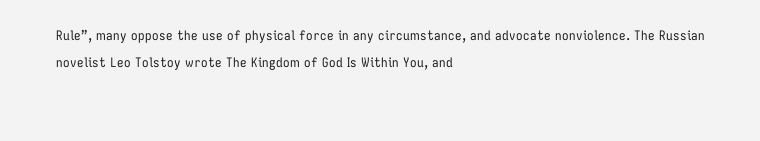Rule”, many oppose the use of physical force in any circumstance, and advocate nonviolence. The Russian novelist Leo Tolstoy wrote The Kingdom of God Is Within You, and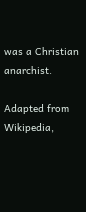was a Christian anarchist.

Adapted from Wikipedia,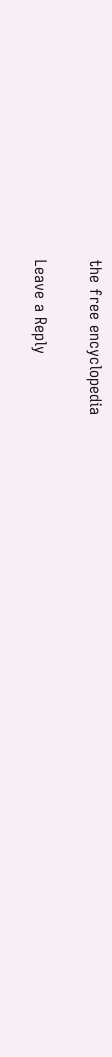the free encyclopedia

Leave a Reply